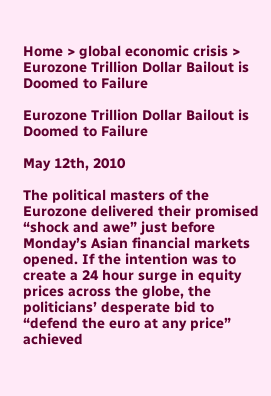Home > global economic crisis > Eurozone Trillion Dollar Bailout is Doomed to Failure

Eurozone Trillion Dollar Bailout is Doomed to Failure

May 12th, 2010

The political masters of the Eurozone delivered their promised “shock and awe” just before Monday’s Asian financial markets opened. If the intention was to create a 24 hour surge in equity prices across the globe, the politicians’ desperate bid to “defend the euro at any price” achieved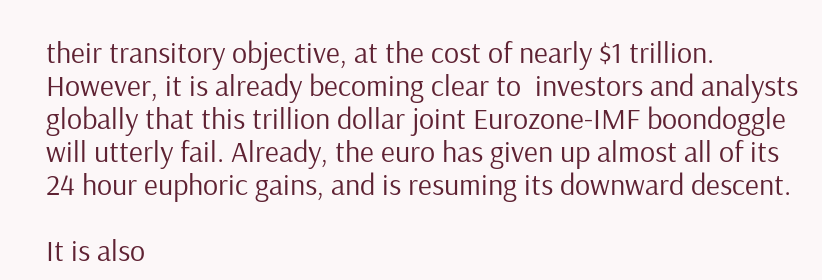their transitory objective, at the cost of nearly $1 trillion. However, it is already becoming clear to  investors and analysts globally that this trillion dollar joint Eurozone-IMF boondoggle will utterly fail. Already, the euro has given up almost all of its 24 hour euphoric gains, and is resuming its downward descent.

It is also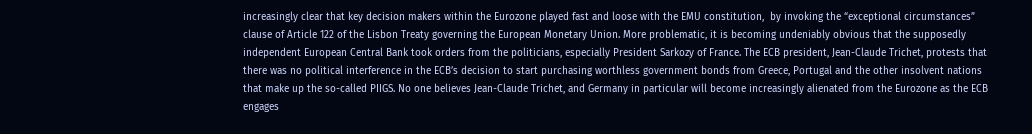increasingly clear that key decision makers within the Eurozone played fast and loose with the EMU constitution,  by invoking the “exceptional circumstances” clause of Article 122 of the Lisbon Treaty governing the European Monetary Union. More problematic, it is becoming undeniably obvious that the supposedly independent European Central Bank took orders from the politicians, especially President Sarkozy of France. The ECB president, Jean-Claude Trichet, protests that there was no political interference in the ECB’s decision to start purchasing worthless government bonds from Greece, Portugal and the other insolvent nations that make up the so-called PIIGS. No one believes Jean-Claude Trichet, and Germany in particular will become increasingly alienated from the Eurozone as the ECB engages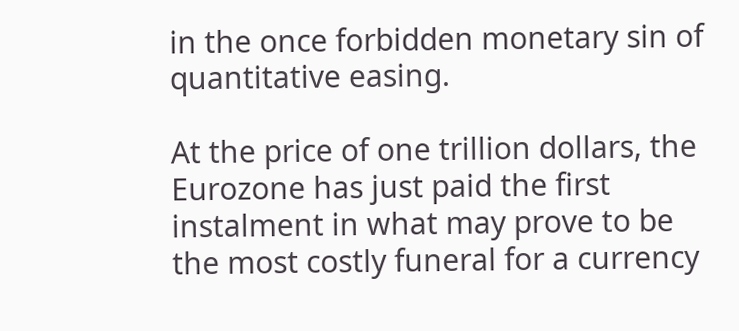in the once forbidden monetary sin of quantitative easing.

At the price of one trillion dollars, the Eurozone has just paid the first instalment in what may prove to be the most costly funeral for a currency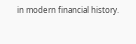in modern financial history.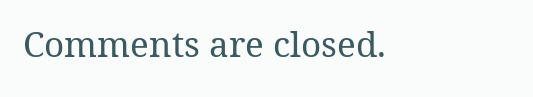Comments are closed.